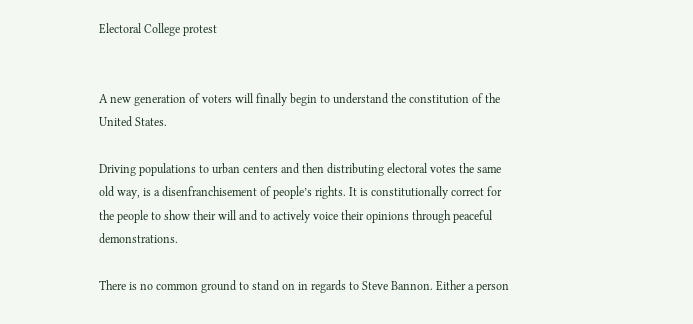Electoral College protest


A new generation of voters will finally begin to understand the constitution of the United States.

Driving populations to urban centers and then distributing electoral votes the same old way, is a disenfranchisement of people’s rights. It is constitutionally correct for the people to show their will and to actively voice their opinions through peaceful demonstrations.

There is no common ground to stand on in regards to Steve Bannon. Either a person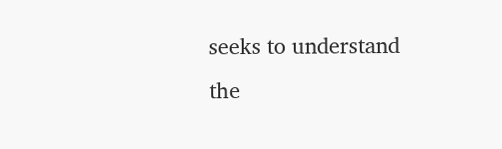seeks to understand the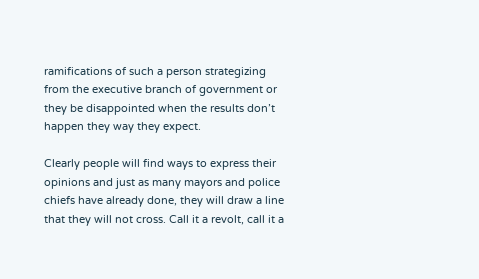ramifications of such a person strategizing from the executive branch of government or they be disappointed when the results don’t happen they way they expect.

Clearly people will find ways to express their opinions and just as many mayors and police chiefs have already done, they will draw a line that they will not cross. Call it a revolt, call it a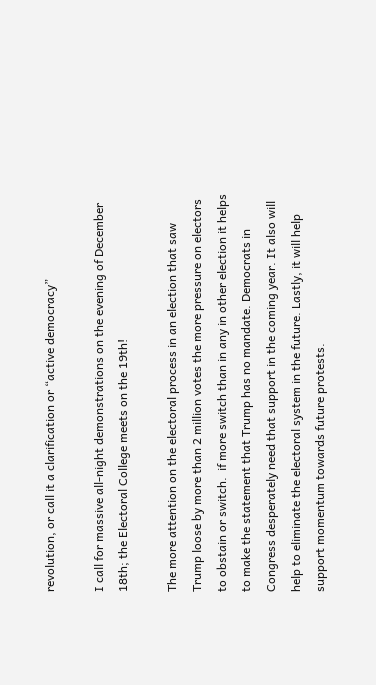revolution, or call it a clarification or “active democracy”

I call for massive all-night demonstrations on the evening of December 18th; the Electoral College meets on the 19th!

The more attention on the electoral process in an election that saw Trump loose by more than 2 million votes the more pressure on electors to obstain or switch.  if more switch than in any in other election it helps to make the statement that Trump has no mandate. Democrats in Congress desperately need that support in the coming year. It also will help to eliminate the electoral system in the future. Lastly, it will help support momentum towards future protests.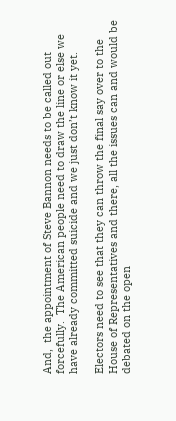And,  the appointment of Steve Bannon needs to be called out forcefully.  The American people need to draw the line or else we have already committed suicide and we just don’t know it yet.

Electors need to see that they can throw the final say over to the House of Representatives and there, all the issues can and would be debated on the open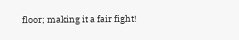floor; making it a fair fight!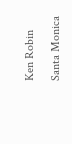Ken Robin

Santa Monica